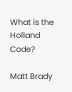What is the Holland Code?

Matt Brady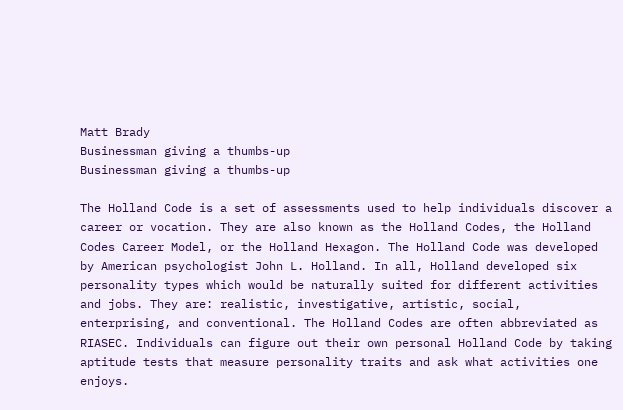Matt Brady
Businessman giving a thumbs-up
Businessman giving a thumbs-up

The Holland Code is a set of assessments used to help individuals discover a career or vocation. They are also known as the Holland Codes, the Holland Codes Career Model, or the Holland Hexagon. The Holland Code was developed by American psychologist John L. Holland. In all, Holland developed six personality types which would be naturally suited for different activities and jobs. They are: realistic, investigative, artistic, social, enterprising, and conventional. The Holland Codes are often abbreviated as RIASEC. Individuals can figure out their own personal Holland Code by taking aptitude tests that measure personality traits and ask what activities one enjoys.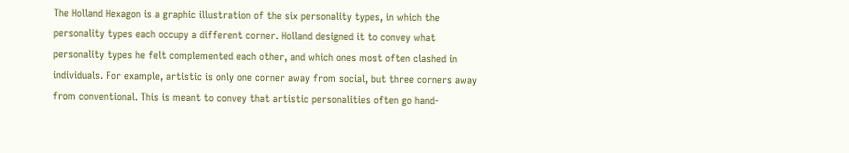The Holland Hexagon is a graphic illustration of the six personality types, in which the personality types each occupy a different corner. Holland designed it to convey what personality types he felt complemented each other, and which ones most often clashed in individuals. For example, artistic is only one corner away from social, but three corners away from conventional. This is meant to convey that artistic personalities often go hand-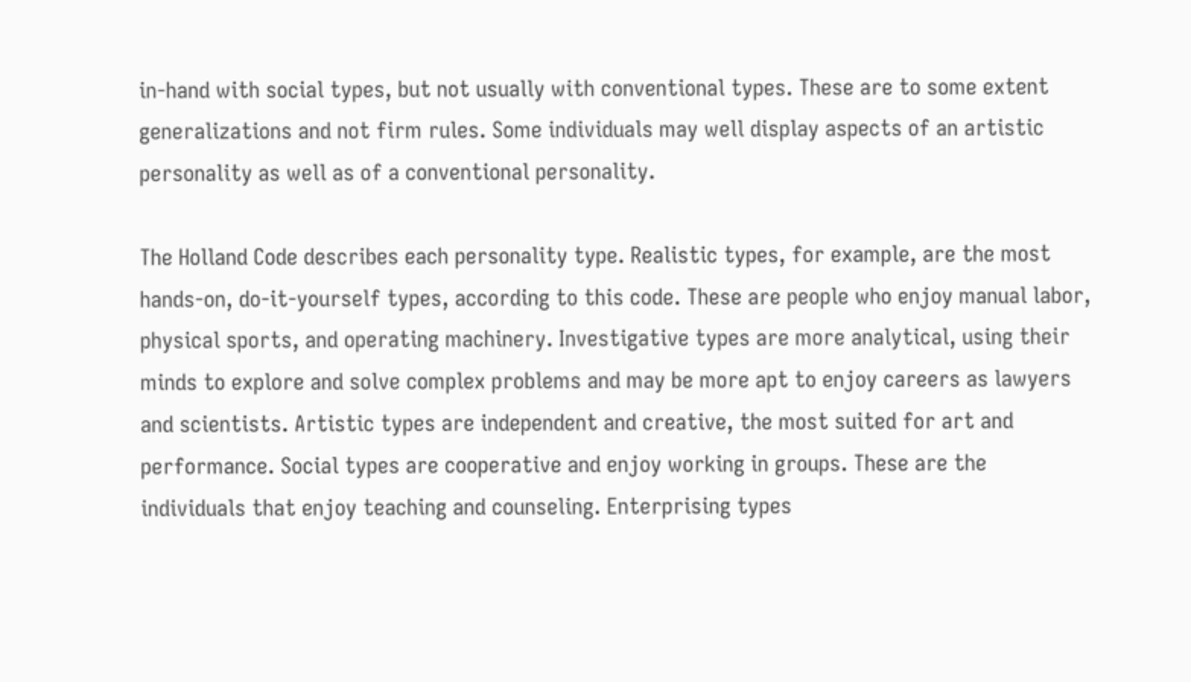in-hand with social types, but not usually with conventional types. These are to some extent generalizations and not firm rules. Some individuals may well display aspects of an artistic personality as well as of a conventional personality.

The Holland Code describes each personality type. Realistic types, for example, are the most hands-on, do-it-yourself types, according to this code. These are people who enjoy manual labor, physical sports, and operating machinery. Investigative types are more analytical, using their minds to explore and solve complex problems and may be more apt to enjoy careers as lawyers and scientists. Artistic types are independent and creative, the most suited for art and performance. Social types are cooperative and enjoy working in groups. These are the individuals that enjoy teaching and counseling. Enterprising types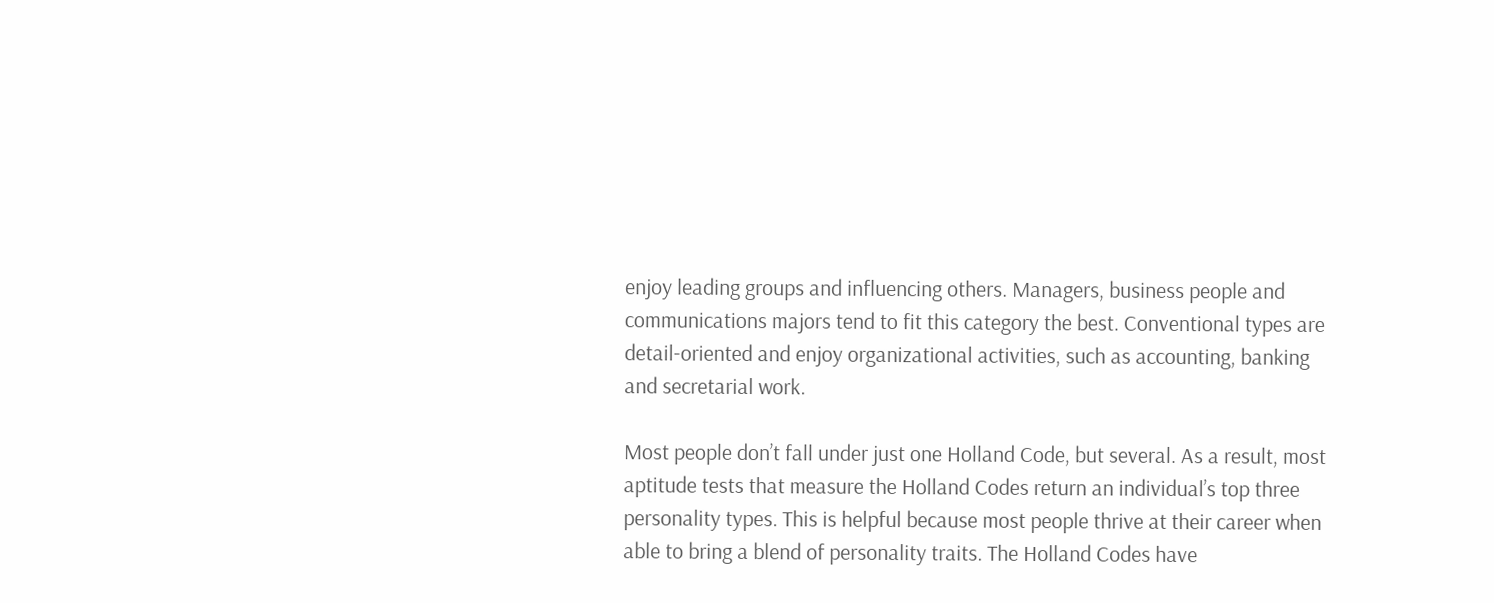enjoy leading groups and influencing others. Managers, business people and communications majors tend to fit this category the best. Conventional types are detail-oriented and enjoy organizational activities, such as accounting, banking and secretarial work.

Most people don’t fall under just one Holland Code, but several. As a result, most aptitude tests that measure the Holland Codes return an individual’s top three personality types. This is helpful because most people thrive at their career when able to bring a blend of personality traits. The Holland Codes have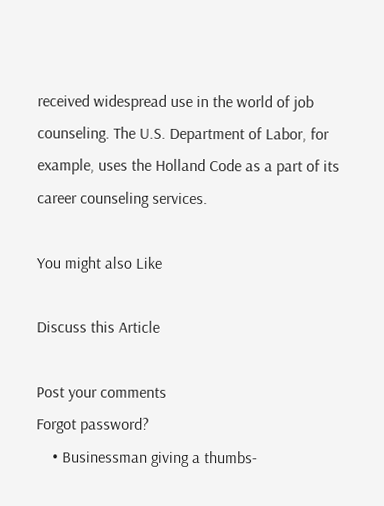received widespread use in the world of job counseling. The U.S. Department of Labor, for example, uses the Holland Code as a part of its career counseling services.

You might also Like

Discuss this Article

Post your comments
Forgot password?
    • Businessman giving a thumbs-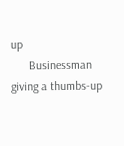up
      Businessman giving a thumbs-up